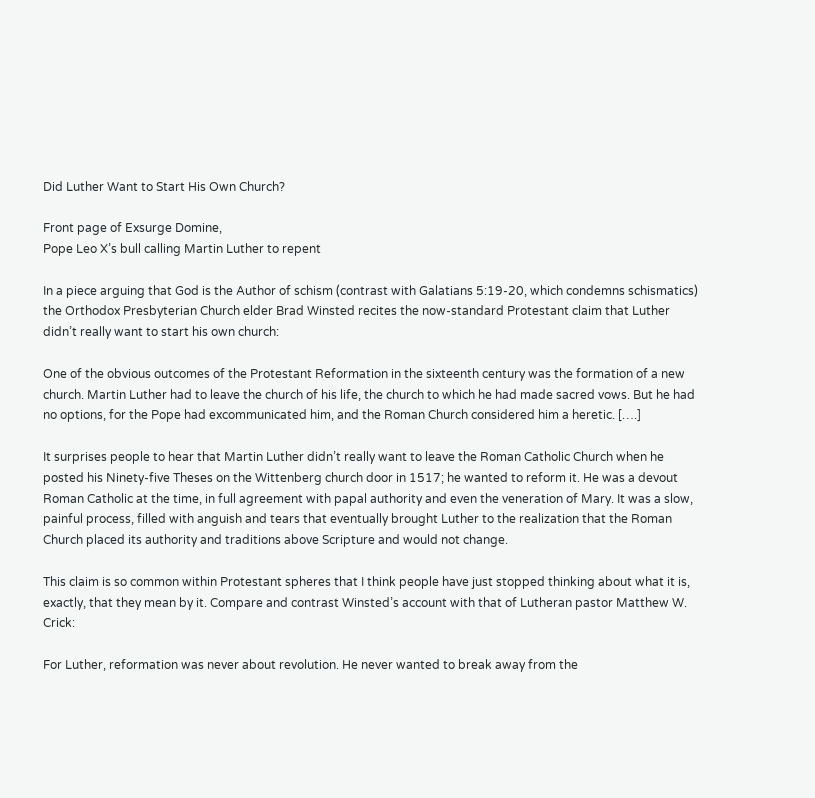Did Luther Want to Start His Own Church?

Front page of Exsurge Domine,
Pope Leo X’s bull calling Martin Luther to repent

In a piece arguing that God is the Author of schism (contrast with Galatians 5:19-20, which condemns schismatics) the Orthodox Presbyterian Church elder Brad Winsted recites the now-standard Protestant claim that Luther didn’t really want to start his own church:

One of the obvious outcomes of the Protestant Reformation in the sixteenth century was the formation of a new church. Martin Luther had to leave the church of his life, the church to which he had made sacred vows. But he had no options, for the Pope had excommunicated him, and the Roman Church considered him a heretic. [….]

It surprises people to hear that Martin Luther didn’t really want to leave the Roman Catholic Church when he posted his Ninety-five Theses on the Wittenberg church door in 1517; he wanted to reform it. He was a devout Roman Catholic at the time, in full agreement with papal authority and even the veneration of Mary. It was a slow, painful process, filled with anguish and tears that eventually brought Luther to the realization that the Roman Church placed its authority and traditions above Scripture and would not change.

This claim is so common within Protestant spheres that I think people have just stopped thinking about what it is, exactly, that they mean by it. Compare and contrast Winsted’s account with that of Lutheran pastor Matthew W. Crick:

For Luther, reformation was never about revolution. He never wanted to break away from the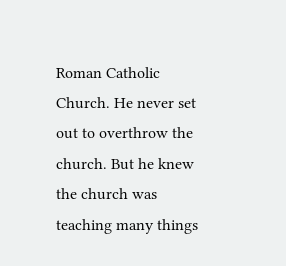Roman Catholic Church. He never set out to overthrow the church. But he knew the church was teaching many things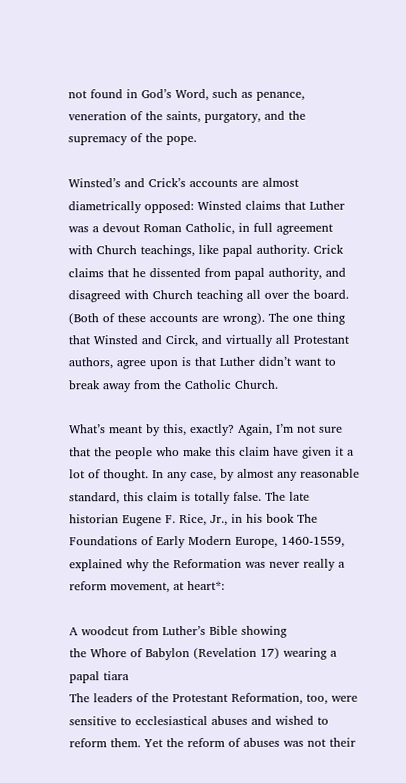not found in God’s Word, such as penance, veneration of the saints, purgatory, and the supremacy of the pope.

Winsted’s and Crick’s accounts are almost diametrically opposed: Winsted claims that Luther was a devout Roman Catholic, in full agreement with Church teachings, like papal authority. Crick claims that he dissented from papal authority, and disagreed with Church teaching all over the board. (Both of these accounts are wrong). The one thing that Winsted and Circk, and virtually all Protestant authors, agree upon is that Luther didn’t want to break away from the Catholic Church.

What’s meant by this, exactly? Again, I’m not sure that the people who make this claim have given it a lot of thought. In any case, by almost any reasonable standard, this claim is totally false. The late historian Eugene F. Rice, Jr., in his book The Foundations of Early Modern Europe, 1460-1559, explained why the Reformation was never really a reform movement, at heart*:

A woodcut from Luther’s Bible showing
the Whore of Babylon (Revelation 17) wearing a papal tiara
The leaders of the Protestant Reformation, too, were sensitive to ecclesiastical abuses and wished to reform them. Yet the reform of abuses was not their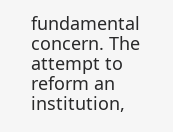fundamental concern. The attempt to reform an institution,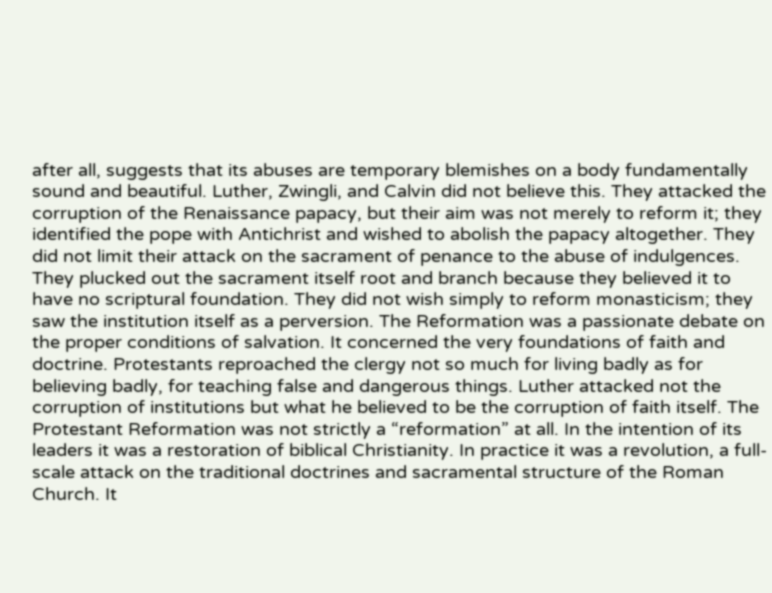after all, suggests that its abuses are temporary blemishes on a body fundamentally sound and beautiful. Luther, Zwingli, and Calvin did not believe this. They attacked the corruption of the Renaissance papacy, but their aim was not merely to reform it; they identified the pope with Antichrist and wished to abolish the papacy altogether. They did not limit their attack on the sacrament of penance to the abuse of indulgences. They plucked out the sacrament itself root and branch because they believed it to have no scriptural foundation. They did not wish simply to reform monasticism; they saw the institution itself as a perversion. The Reformation was a passionate debate on the proper conditions of salvation. It concerned the very foundations of faith and doctrine. Protestants reproached the clergy not so much for living badly as for believing badly, for teaching false and dangerous things. Luther attacked not the corruption of institutions but what he believed to be the corruption of faith itself. The Protestant Reformation was not strictly a “reformation” at all. In the intention of its leaders it was a restoration of biblical Christianity. In practice it was a revolution, a full-scale attack on the traditional doctrines and sacramental structure of the Roman Church. It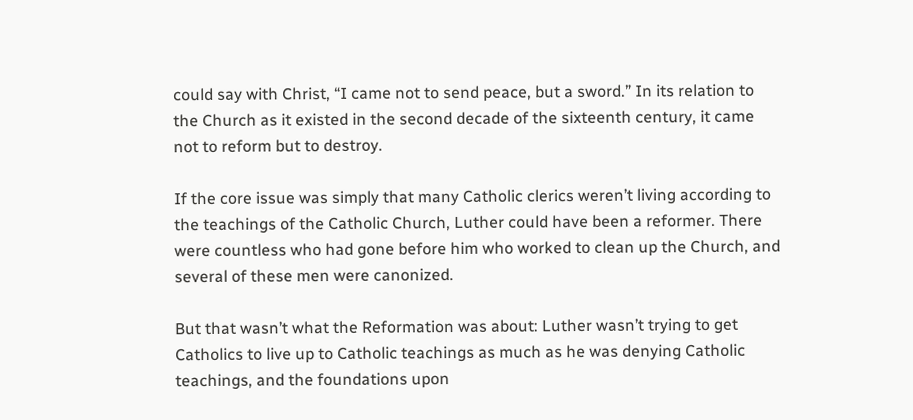could say with Christ, “I came not to send peace, but a sword.” In its relation to the Church as it existed in the second decade of the sixteenth century, it came not to reform but to destroy.

If the core issue was simply that many Catholic clerics weren’t living according to the teachings of the Catholic Church, Luther could have been a reformer. There were countless who had gone before him who worked to clean up the Church, and several of these men were canonized.

But that wasn’t what the Reformation was about: Luther wasn’t trying to get Catholics to live up to Catholic teachings as much as he was denying Catholic teachings, and the foundations upon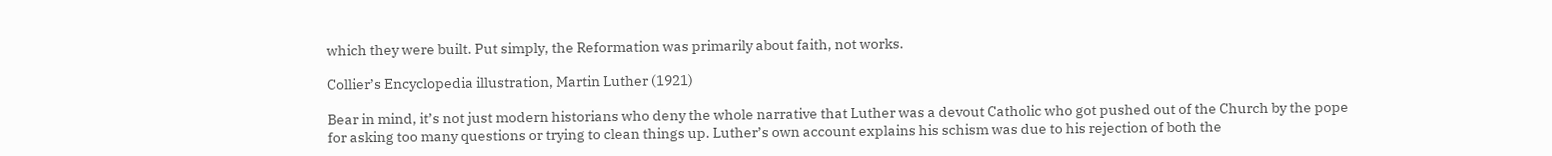which they were built. Put simply, the Reformation was primarily about faith, not works.

Collier’s Encyclopedia illustration, Martin Luther (1921)

Bear in mind, it’s not just modern historians who deny the whole narrative that Luther was a devout Catholic who got pushed out of the Church by the pope for asking too many questions or trying to clean things up. Luther’s own account explains his schism was due to his rejection of both the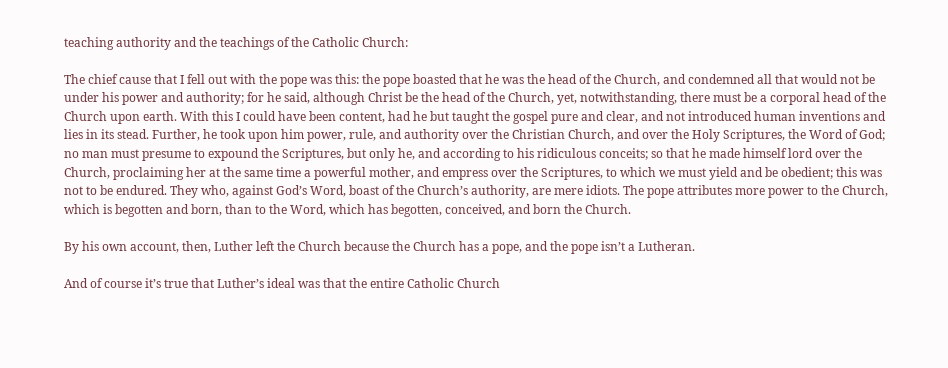teaching authority and the teachings of the Catholic Church:

The chief cause that I fell out with the pope was this: the pope boasted that he was the head of the Church, and condemned all that would not be under his power and authority; for he said, although Christ be the head of the Church, yet, notwithstanding, there must be a corporal head of the Church upon earth. With this I could have been content, had he but taught the gospel pure and clear, and not introduced human inventions and lies in its stead. Further, he took upon him power, rule, and authority over the Christian Church, and over the Holy Scriptures, the Word of God; no man must presume to expound the Scriptures, but only he, and according to his ridiculous conceits; so that he made himself lord over the Church, proclaiming her at the same time a powerful mother, and empress over the Scriptures, to which we must yield and be obedient; this was not to be endured. They who, against God’s Word, boast of the Church’s authority, are mere idiots. The pope attributes more power to the Church, which is begotten and born, than to the Word, which has begotten, conceived, and born the Church.

By his own account, then, Luther left the Church because the Church has a pope, and the pope isn’t a Lutheran.

And of course it’s true that Luther’s ideal was that the entire Catholic Church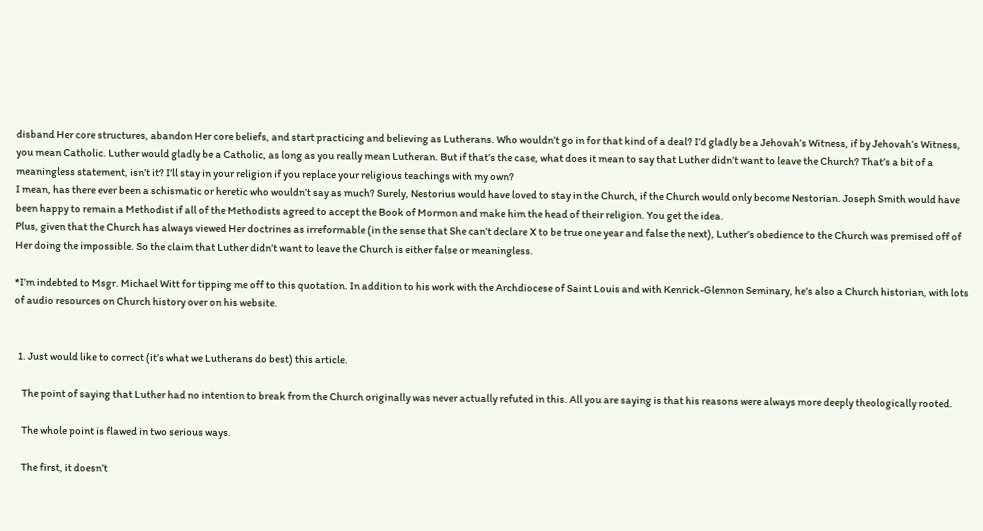disband Her core structures, abandon Her core beliefs, and start practicing and believing as Lutherans. Who wouldn’t go in for that kind of a deal? I’d gladly be a Jehovah’s Witness, if by Jehovah’s Witness, you mean Catholic. Luther would gladly be a Catholic, as long as you really mean Lutheran. But if that’s the case, what does it mean to say that Luther didn’t want to leave the Church? That’s a bit of a meaningless statement, isn’t it? I’ll stay in your religion if you replace your religious teachings with my own?
I mean, has there ever been a schismatic or heretic who wouldn’t say as much? Surely, Nestorius would have loved to stay in the Church, if the Church would only become Nestorian. Joseph Smith would have been happy to remain a Methodist if all of the Methodists agreed to accept the Book of Mormon and make him the head of their religion. You get the idea.
Plus, given that the Church has always viewed Her doctrines as irreformable (in the sense that She can’t declare X to be true one year and false the next), Luther’s obedience to the Church was premised off of Her doing the impossible. So the claim that Luther didn’t want to leave the Church is either false or meaningless.

*I’m indebted to Msgr. Michael Witt for tipping me off to this quotation. In addition to his work with the Archdiocese of Saint Louis and with Kenrick-Glennon Seminary, he’s also a Church historian, with lots of audio resources on Church history over on his website.


  1. Just would like to correct (it’s what we Lutherans do best) this article.

    The point of saying that Luther had no intention to break from the Church originally was never actually refuted in this. All you are saying is that his reasons were always more deeply theologically rooted.

    The whole point is flawed in two serious ways.

    The first, it doesn’t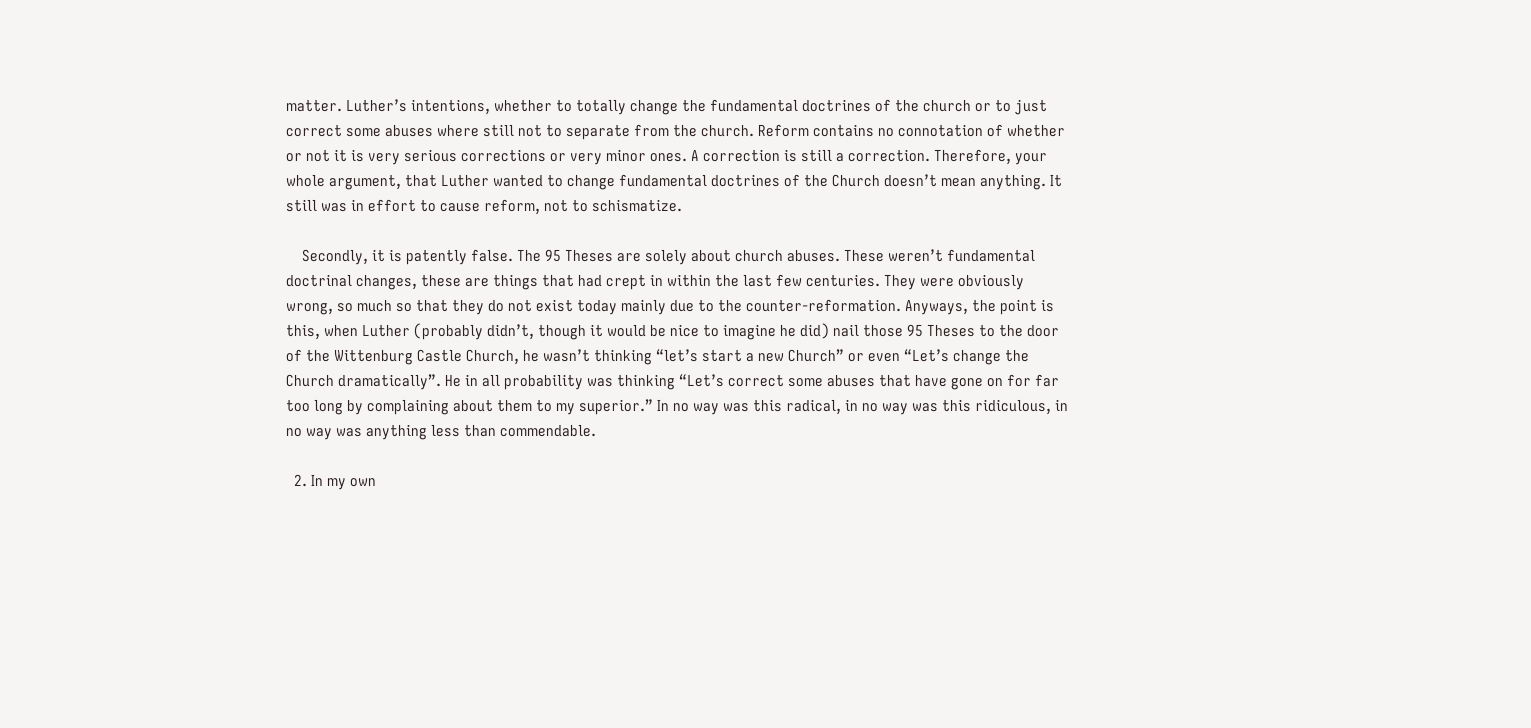matter. Luther’s intentions, whether to totally change the fundamental doctrines of the church or to just correct some abuses where still not to separate from the church. Reform contains no connotation of whether or not it is very serious corrections or very minor ones. A correction is still a correction. Therefore, your whole argument, that Luther wanted to change fundamental doctrines of the Church doesn’t mean anything. It still was in effort to cause reform, not to schismatize.

    Secondly, it is patently false. The 95 Theses are solely about church abuses. These weren’t fundamental doctrinal changes, these are things that had crept in within the last few centuries. They were obviously wrong, so much so that they do not exist today mainly due to the counter-reformation. Anyways, the point is this, when Luther (probably didn’t, though it would be nice to imagine he did) nail those 95 Theses to the door of the Wittenburg Castle Church, he wasn’t thinking “let’s start a new Church” or even “Let’s change the Church dramatically”. He in all probability was thinking “Let’s correct some abuses that have gone on for far too long by complaining about them to my superior.” In no way was this radical, in no way was this ridiculous, in no way was anything less than commendable.

  2. In my own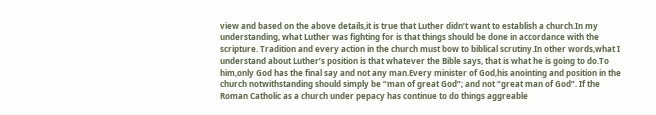view and based on the above details,it is true that Luther didn’t want to establish a church.In my understanding, what Luther was fighting for is that things should be done in accordance with the scripture. Tradition and every action in the church must bow to biblical scrutiny.In other words,what I understand about Luther’s position is that whatever the Bible says, that is what he is going to do.To him,only God has the final say and not any man.Every minister of God,his anointing and position in the church notwithstanding should simply be “man of great God”; and not “great man of God”. If the Roman Catholic as a church under pepacy has continue to do things aggreable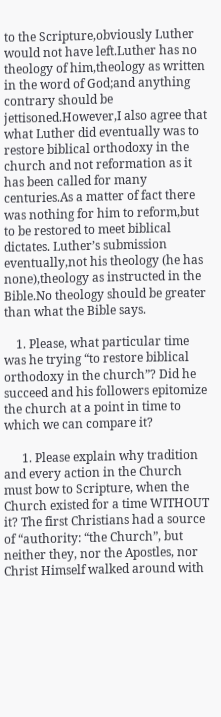to the Scripture,obviously Luther would not have left.Luther has no theology of him,theology as written in the word of God;and anything contrary should be jettisoned.However,I also agree that what Luther did eventually was to restore biblical orthodoxy in the church and not reformation as it has been called for many centuries.As a matter of fact there was nothing for him to reform,but to be restored to meet biblical dictates. Luther’s submission eventually,not his theology (he has none),theology as instructed in the Bible.No theology should be greater than what the Bible says.

    1. Please, what particular time was he trying “to restore biblical orthodoxy in the church”? Did he succeed and his followers epitomize the church at a point in time to which we can compare it?

      1. Please explain why tradition and every action in the Church must bow to Scripture, when the Church existed for a time WITHOUT it? The first Christians had a source of “authority: “the Church”, but neither they, nor the Apostles, nor Christ Himself walked around with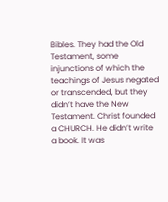Bibles. They had the Old Testament, some injunctions of which the teachings of Jesus negated or transcended, but they didn’t have the New Testament. Christ founded a CHURCH. He didn’t write a book. It was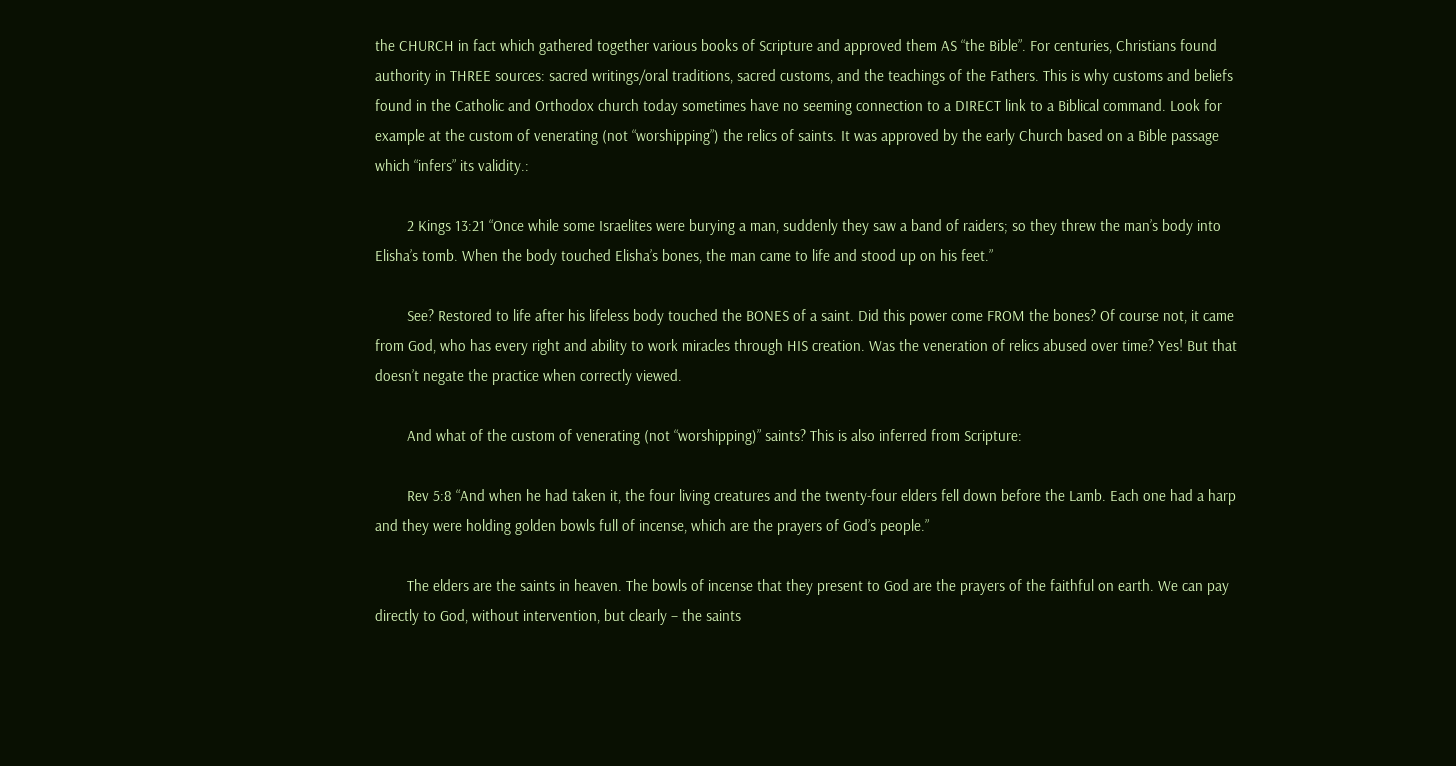the CHURCH in fact which gathered together various books of Scripture and approved them AS “the Bible”. For centuries, Christians found authority in THREE sources: sacred writings/oral traditions, sacred customs, and the teachings of the Fathers. This is why customs and beliefs found in the Catholic and Orthodox church today sometimes have no seeming connection to a DIRECT link to a Biblical command. Look for example at the custom of venerating (not “worshipping”) the relics of saints. It was approved by the early Church based on a Bible passage which “infers” its validity.:

        2 Kings 13:21 “Once while some Israelites were burying a man, suddenly they saw a band of raiders; so they threw the man’s body into Elisha’s tomb. When the body touched Elisha’s bones, the man came to life and stood up on his feet.”

        See? Restored to life after his lifeless body touched the BONES of a saint. Did this power come FROM the bones? Of course not, it came from God, who has every right and ability to work miracles through HIS creation. Was the veneration of relics abused over time? Yes! But that doesn’t negate the practice when correctly viewed.

        And what of the custom of venerating (not “worshipping)” saints? This is also inferred from Scripture:

        Rev 5:8 “And when he had taken it, the four living creatures and the twenty-four elders fell down before the Lamb. Each one had a harp and they were holding golden bowls full of incense, which are the prayers of God’s people.”

        The elders are the saints in heaven. The bowls of incense that they present to God are the prayers of the faithful on earth. We can pay directly to God, without intervention, but clearly – the saints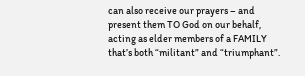can also receive our prayers – and present them TO God on our behalf, acting as elder members of a FAMILY that’s both “militant” and “triumphant”.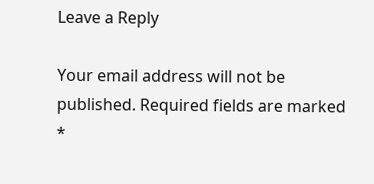Leave a Reply

Your email address will not be published. Required fields are marked *